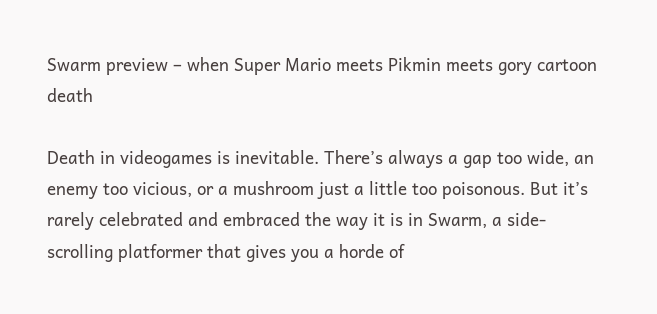Swarm preview – when Super Mario meets Pikmin meets gory cartoon death

Death in videogames is inevitable. There’s always a gap too wide, an enemy too vicious, or a mushroom just a little too poisonous. But it’s rarely celebrated and embraced the way it is in Swarm, a side-scrolling platformer that gives you a horde of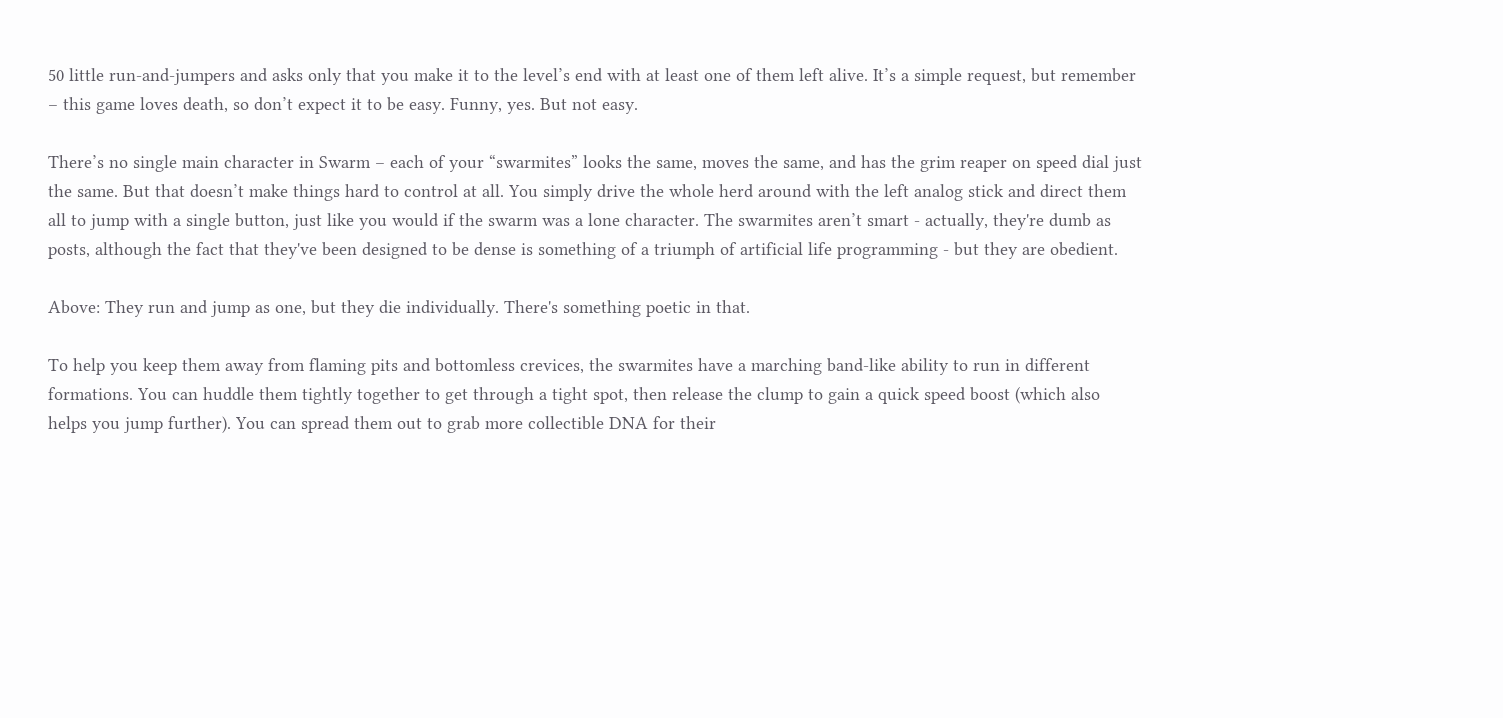50 little run-and-jumpers and asks only that you make it to the level’s end with at least one of them left alive. It’s a simple request, but remember – this game loves death, so don’t expect it to be easy. Funny, yes. But not easy.

There’s no single main character in Swarm – each of your “swarmites” looks the same, moves the same, and has the grim reaper on speed dial just the same. But that doesn’t make things hard to control at all. You simply drive the whole herd around with the left analog stick and direct them all to jump with a single button, just like you would if the swarm was a lone character. The swarmites aren’t smart - actually, they're dumb as posts, although the fact that they've been designed to be dense is something of a triumph of artificial life programming - but they are obedient.

Above: They run and jump as one, but they die individually. There's something poetic in that.

To help you keep them away from flaming pits and bottomless crevices, the swarmites have a marching band-like ability to run in different formations. You can huddle them tightly together to get through a tight spot, then release the clump to gain a quick speed boost (which also helps you jump further). You can spread them out to grab more collectible DNA for their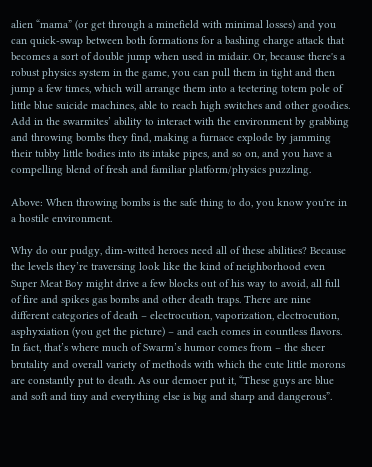alien “mama” (or get through a minefield with minimal losses) and you can quick-swap between both formations for a bashing charge attack that becomes a sort of double jump when used in midair. Or, because there's a robust physics system in the game, you can pull them in tight and then jump a few times, which will arrange them into a teetering totem pole of little blue suicide machines, able to reach high switches and other goodies. Add in the swarmites’ ability to interact with the environment by grabbing and throwing bombs they find, making a furnace explode by jamming their tubby little bodies into its intake pipes, and so on, and you have a compelling blend of fresh and familiar platform/physics puzzling.

Above: When throwing bombs is the safe thing to do, you know you're in a hostile environment.

Why do our pudgy, dim-witted heroes need all of these abilities? Because the levels they’re traversing look like the kind of neighborhood even Super Meat Boy might drive a few blocks out of his way to avoid, all full of fire and spikes gas bombs and other death traps. There are nine different categories of death – electrocution, vaporization, electrocution, asphyxiation (you get the picture) – and each comes in countless flavors. In fact, that’s where much of Swarm’s humor comes from – the sheer brutality and overall variety of methods with which the cute little morons are constantly put to death. As our demoer put it, “These guys are blue and soft and tiny and everything else is big and sharp and dangerous”.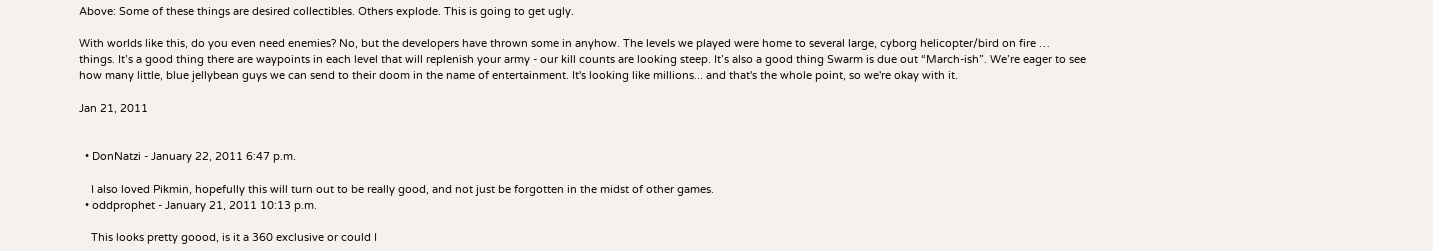Above: Some of these things are desired collectibles. Others explode. This is going to get ugly.

With worlds like this, do you even need enemies? No, but the developers have thrown some in anyhow. The levels we played were home to several large, cyborg helicopter/bird on fire … things. It’s a good thing there are waypoints in each level that will replenish your army - our kill counts are looking steep. It’s also a good thing Swarm is due out “March-ish”. We’re eager to see how many little, blue jellybean guys we can send to their doom in the name of entertainment. It's looking like millions... and that's the whole point, so we're okay with it.

Jan 21, 2011


  • DonNatzi - January 22, 2011 6:47 p.m.

    I also loved Pikmin, hopefully this will turn out to be really good, and not just be forgotten in the midst of other games.
  • oddprophet - January 21, 2011 10:13 p.m.

    This looks pretty goood, is it a 360 exclusive or could I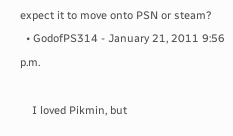expect it to move onto PSN or steam?
  • GodofPS314 - January 21, 2011 9:56 p.m.

    I loved Pikmin, but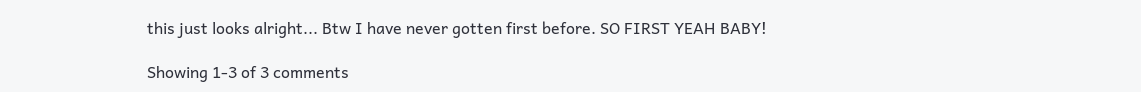this just looks alright... Btw I have never gotten first before. SO FIRST YEAH BABY!

Showing 1-3 of 3 comments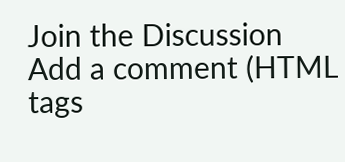Join the Discussion
Add a comment (HTML tags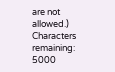are not allowed.)
Characters remaining: 5000